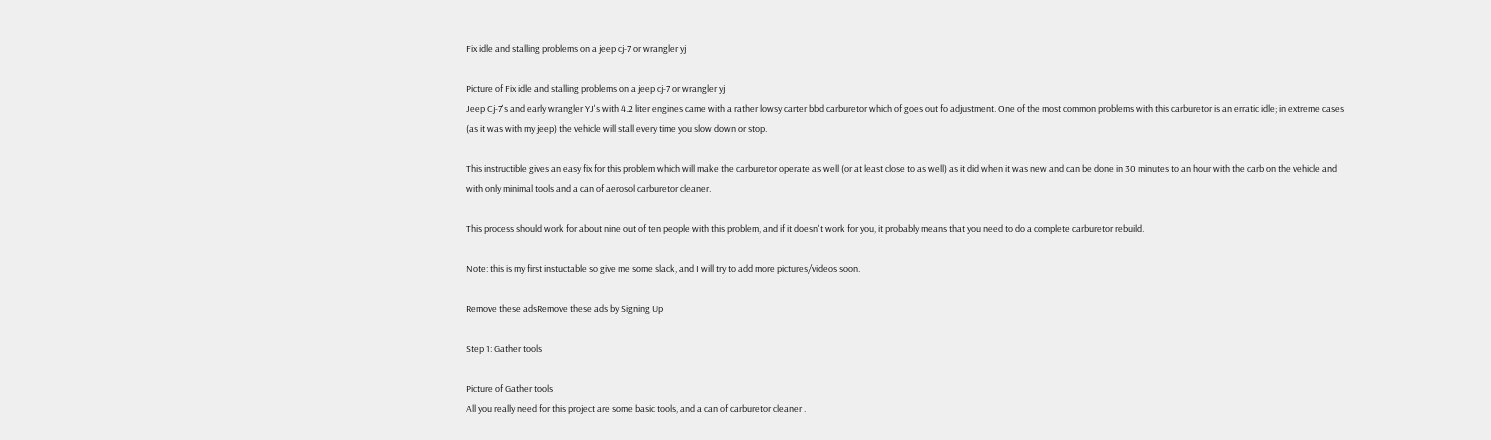Fix idle and stalling problems on a jeep cj-7 or wrangler yj

Picture of Fix idle and stalling problems on a jeep cj-7 or wrangler yj
Jeep Cj-7's and early wrangler YJ's with 4.2 liter engines came with a rather lowsy carter bbd carburetor which of goes out fo adjustment. One of the most common problems with this carburetor is an erratic idle; in extreme cases (as it was with my jeep) the vehicle will stall every time you slow down or stop.

This instructible gives an easy fix for this problem which will make the carburetor operate as well (or at least close to as well) as it did when it was new and can be done in 30 minutes to an hour with the carb on the vehicle and with only minimal tools and a can of aerosol carburetor cleaner.

This process should work for about nine out of ten people with this problem, and if it doesn't work for you, it probably means that you need to do a complete carburetor rebuild.

Note: this is my first instuctable so give me some slack, and I will try to add more pictures/videos soon.

Remove these adsRemove these ads by Signing Up

Step 1: Gather tools

Picture of Gather tools
All you really need for this project are some basic tools, and a can of carburetor cleaner .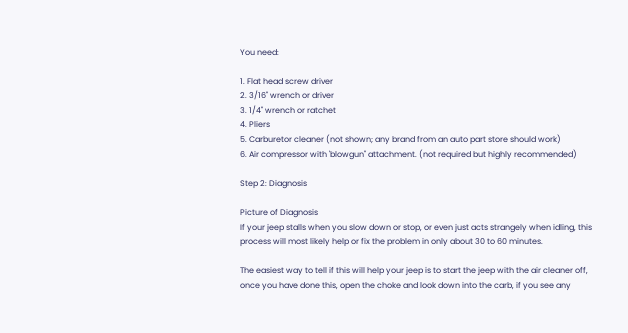You need:

1. Flat head screw driver
2. 3/16" wrench or driver
3. 1/4" wrench or ratchet
4. Pliers
5. Carburetor cleaner (not shown; any brand from an auto part store should work)
6. Air compressor with 'blowgun" attachment. (not required but highly recommended)

Step 2: Diagnosis

Picture of Diagnosis
If your jeep stalls when you slow down or stop, or even just acts strangely when idling, this process will most likely help or fix the problem in only about 30 to 60 minutes.

The easiest way to tell if this will help your jeep is to start the jeep with the air cleaner off, once you have done this, open the choke and look down into the carb, if you see any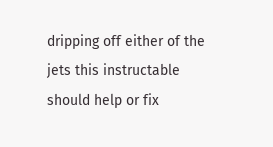dripping off either of the jets this instructable should help or fix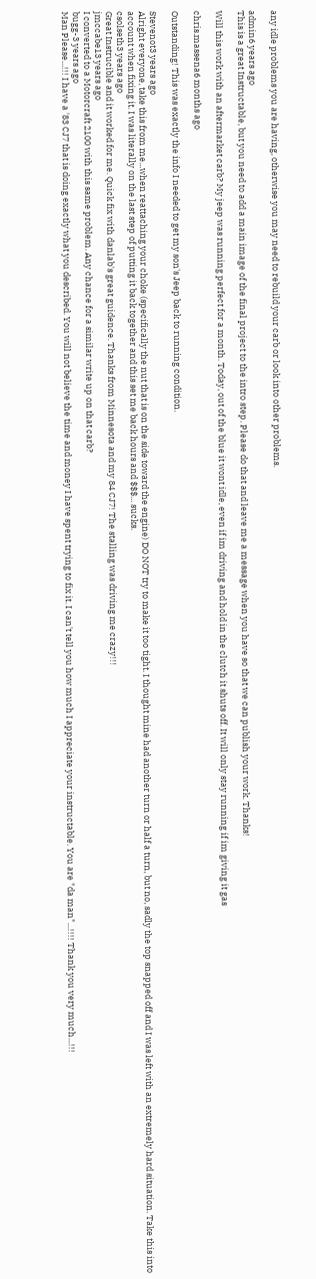any idle problems you are having, otherwise you may need to rebuild your carb or look into other problems.

admin6 years ago
This is a great Instructable, but you need to add a main image of the final project to the intro step. Please do that and leave me a message when you have so that we can publish your work. Thanks!

Will this work with an aftermarket carb? My jeep was running perfect for a month. Today, out of the blue it wont idle, even if im driving and hold in the clutch it shuts off. It will only stay running if im giving it gas

chris.massena6 months ago

Outstanding! This was exactly the info I needed to get my son's Jeep back to running condition.

Stevenot3 years ago
Alright everyone, take this from me...when reattaching your choke (specifically the nut that is on the side toward the engine) DO NOT try to make it too tight. I thought mine had another turn or half a turn, but no, sadly the top snapped off and I was left with an extremely hard situation. Take this into account when fixing it. I was literally on the last step of putting it back together and this set me back hours and $$$... sucks.
csolseth3 years ago
Great Instrucible and it worked for me. Quick fix with danlab's great guidence. Thanks from Minnesota and my 84 CJ7! The stalling was driving me crazy!!!
jmccabe13 years ago
I converted to a Motorcraft 2100 with this same problem. Any chance for a similar write up on that carb?
bugg-3 years ago
Man Please...!!! I have a '83 CJ7 that is doing exactly what you described. You will not believe the time and money I have spent trying to fix it. I can't tell you how much I appreciate your instructable. You are "da man"...!!!! Thank you very much...!!!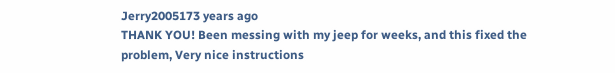Jerry2005173 years ago
THANK YOU! Been messing with my jeep for weeks, and this fixed the problem, Very nice instructions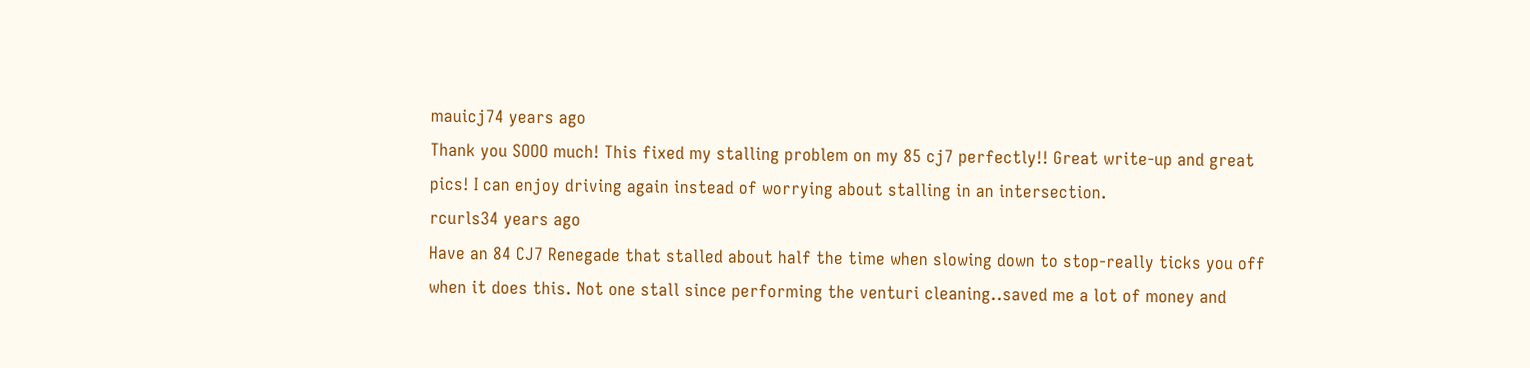mauicj74 years ago
Thank you SOOO much! This fixed my stalling problem on my 85 cj7 perfectly!! Great write-up and great pics! I can enjoy driving again instead of worrying about stalling in an intersection.
rcurls34 years ago
Have an 84 CJ7 Renegade that stalled about half the time when slowing down to stop-really ticks you off when it does this. Not one stall since performing the venturi cleaning..saved me a lot of money and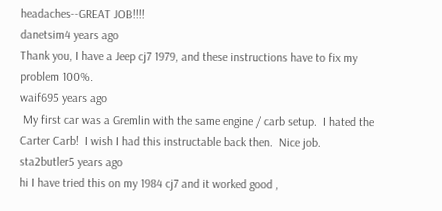headaches--GREAT JOB!!!!
danetsim4 years ago
Thank you, I have a Jeep cj7 1979, and these instructions have to fix my problem 100%.
waif695 years ago
 My first car was a Gremlin with the same engine / carb setup.  I hated the Carter Carb!  I wish I had this instructable back then.  Nice job.
sta2butler5 years ago
hi I have tried this on my 1984 cj7 and it worked good ,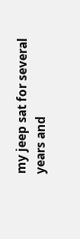my jeep sat for several years and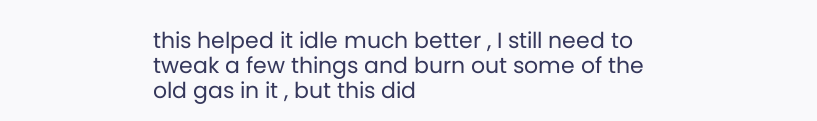this helped it idle much better , I still need to tweak a few things and burn out some of the old gas in it , but this did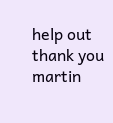help out thank you martin